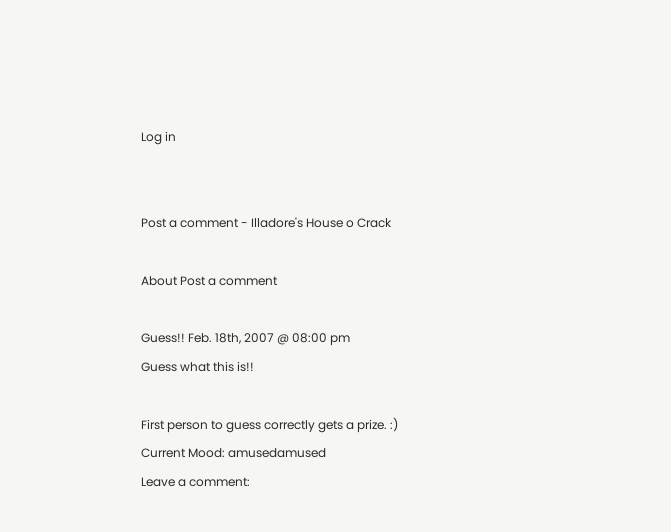Log in


Post a comment - Illadore's House o Crack

About Post a comment

Guess!! Feb. 18th, 2007 @ 08:00 pm
Guess what this is!!

First person to guess correctly gets a prize. :)
Current Mood: amusedamused
Leave a comment: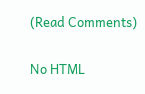(Read Comments)

No HTML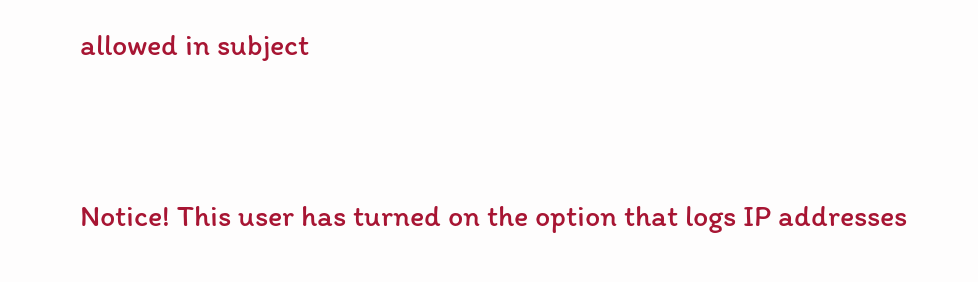allowed in subject


Notice! This user has turned on the option that logs IP addresses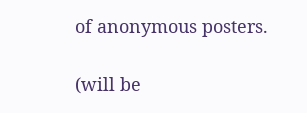of anonymous posters.

(will be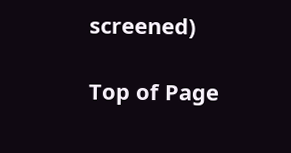screened)

Top of Page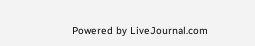Powered by LiveJournal.com